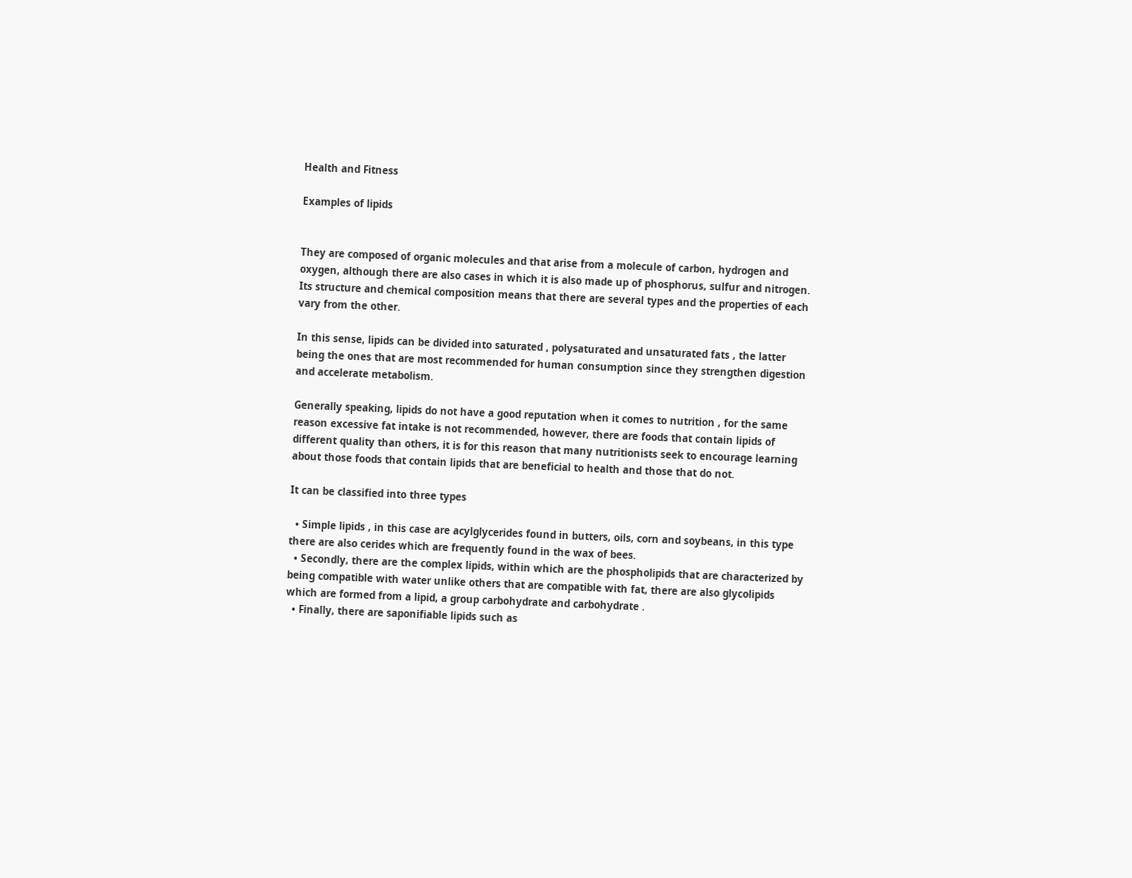Health and Fitness

Examples of lipids


They are composed of organic molecules and that arise from a molecule of carbon, hydrogen and oxygen, although there are also cases in which it is also made up of phosphorus, sulfur and nitrogen. Its structure and chemical composition means that there are several types and the properties of each vary from the other.

In this sense, lipids can be divided into saturated , polysaturated and unsaturated fats , the latter being the ones that are most recommended for human consumption since they strengthen digestion and accelerate metabolism.

Generally speaking, lipids do not have a good reputation when it comes to nutrition , for the same reason excessive fat intake is not recommended, however, there are foods that contain lipids of different quality than others, it is for this reason that many nutritionists seek to encourage learning about those foods that contain lipids that are beneficial to health and those that do not.

It can be classified into three types

  • Simple lipids , in this case are acylglycerides found in butters, oils, corn and soybeans, in this type there are also cerides which are frequently found in the wax of bees.
  • Secondly, there are the complex lipids, within which are the phospholipids that are characterized by being compatible with water unlike others that are compatible with fat, there are also glycolipids which are formed from a lipid, a group carbohydrate and carbohydrate .
  • Finally, there are saponifiable lipids such as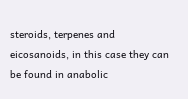steroids, terpenes and eicosanoids, in this case they can be found in anabolic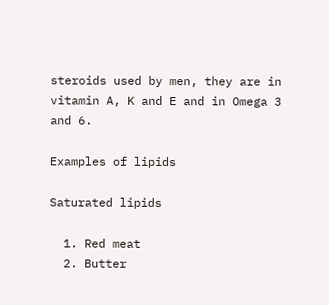steroids used by men, they are in vitamin A, K and E and in Omega 3 and 6.

Examples of lipids

Saturated lipids

  1. Red meat
  2. Butter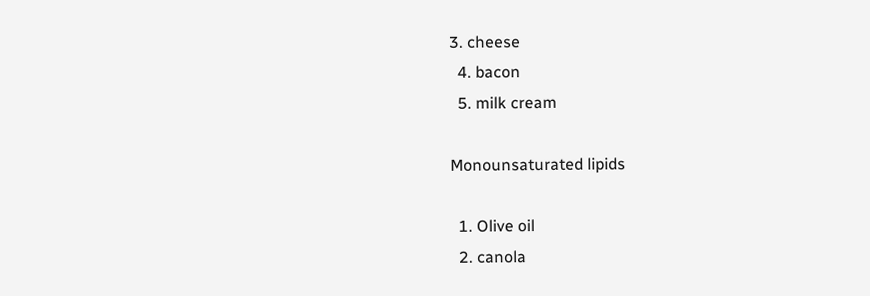3. cheese
  4. bacon
  5. milk cream

Monounsaturated lipids

  1. Olive oil
  2. canola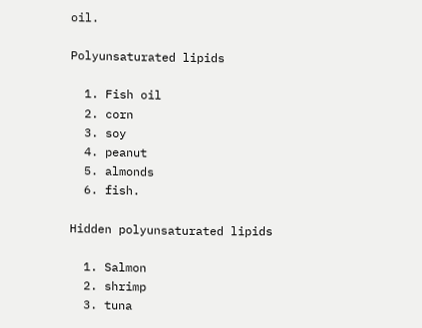oil.

Polyunsaturated lipids

  1. Fish oil
  2. corn
  3. soy
  4. peanut
  5. almonds
  6. fish.

Hidden polyunsaturated lipids

  1. Salmon
  2. shrimp
  3. tuna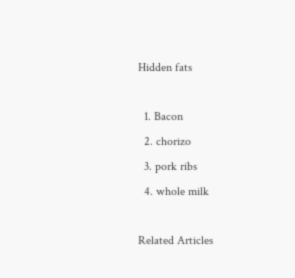Hidden fats

  1. Bacon
  2. chorizo
  3. pork ribs
  4. whole milk

Related Articles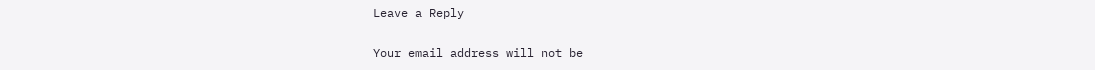Leave a Reply

Your email address will not be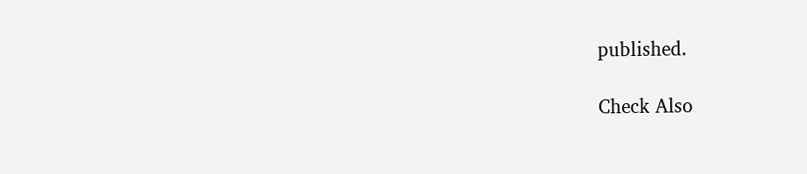published.

Check Also